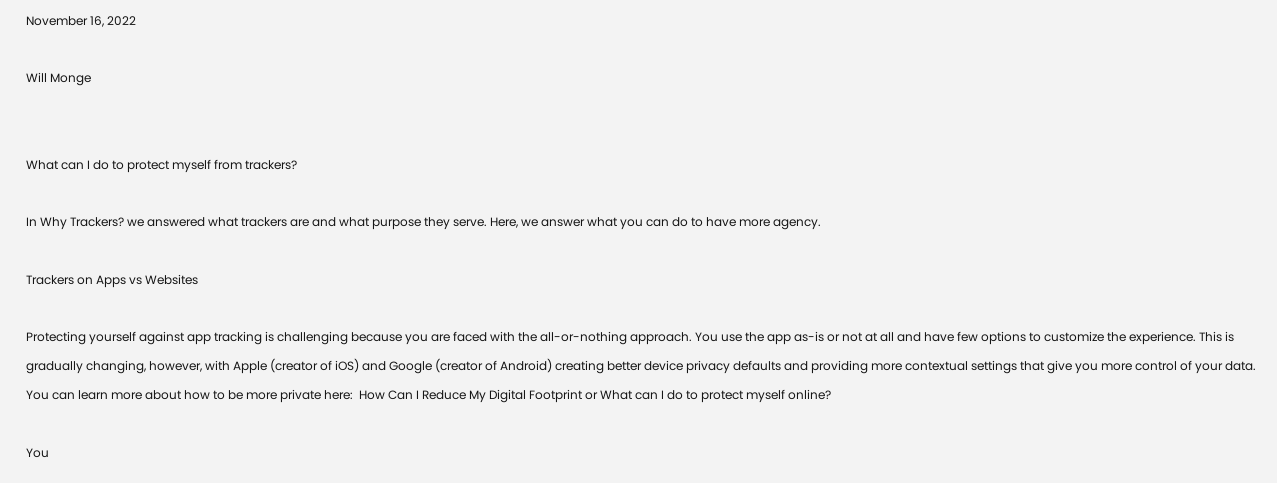November 16, 2022

Will Monge


What can I do to protect myself from trackers?

In Why Trackers? we answered what trackers are and what purpose they serve. Here, we answer what you can do to have more agency.

Trackers on Apps vs Websites

Protecting yourself against app tracking is challenging because you are faced with the all-or-nothing approach. You use the app as-is or not at all and have few options to customize the experience. This is gradually changing, however, with Apple (creator of iOS) and Google (creator of Android) creating better device privacy defaults and providing more contextual settings that give you more control of your data. You can learn more about how to be more private here:  How Can I Reduce My Digital Footprint or What can I do to protect myself online?

You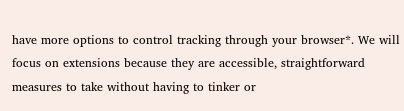have more options to control tracking through your browser*. We will focus on extensions because they are accessible, straightforward measures to take without having to tinker or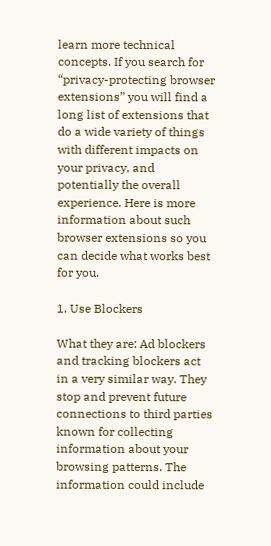learn more technical concepts. If you search for “privacy-protecting browser extensions” you will find a long list of extensions that do a wide variety of things with different impacts on your privacy, and potentially the overall experience. Here is more information about such browser extensions so you can decide what works best for you.

1. Use Blockers

What they are: Ad blockers and tracking blockers act in a very similar way. They stop and prevent future connections to third parties known for collecting information about your browsing patterns. The information could include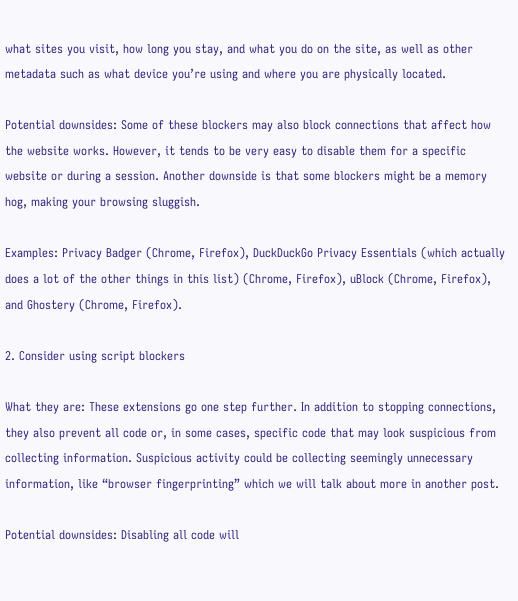what sites you visit, how long you stay, and what you do on the site, as well as other metadata such as what device you’re using and where you are physically located.

Potential downsides: Some of these blockers may also block connections that affect how the website works. However, it tends to be very easy to disable them for a specific website or during a session. Another downside is that some blockers might be a memory hog, making your browsing sluggish.

Examples: Privacy Badger (Chrome, Firefox), DuckDuckGo Privacy Essentials (which actually does a lot of the other things in this list) (Chrome, Firefox), uBlock (Chrome, Firefox), and Ghostery (Chrome, Firefox).

2. Consider using script blockers

What they are: These extensions go one step further. In addition to stopping connections, they also prevent all code or, in some cases, specific code that may look suspicious from collecting information. Suspicious activity could be collecting seemingly unnecessary information, like “browser fingerprinting” which we will talk about more in another post.

Potential downsides: Disabling all code will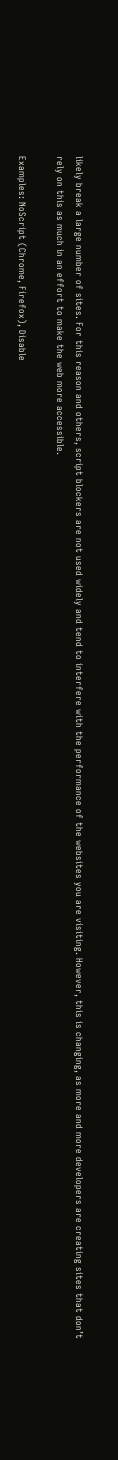likely break a large number of sites. For this reason and others, script blockers are not used widely and tend to interfere with the performance of the websites you are visiting. However, this is changing, as more and more developers are creating sites that don’t rely on this as much in an effort to make the web more accessible.

Examples: NoScript (Chrome, Firefox), Disable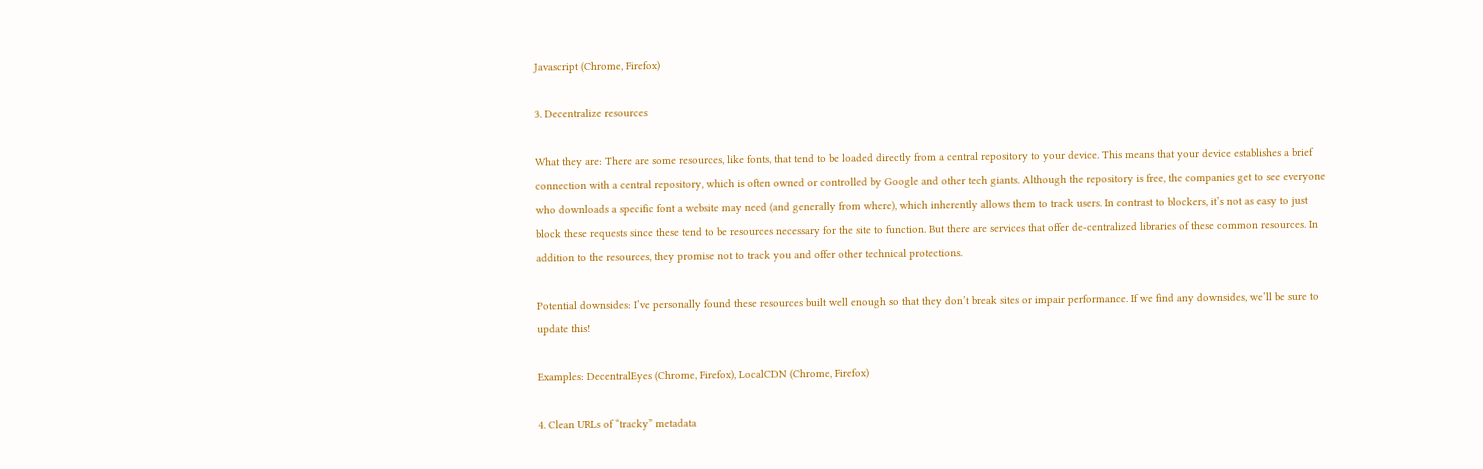Javascript (Chrome, Firefox)

3. Decentralize resources

What they are: There are some resources, like fonts, that tend to be loaded directly from a central repository to your device. This means that your device establishes a brief connection with a central repository, which is often owned or controlled by Google and other tech giants. Although the repository is free, the companies get to see everyone who downloads a specific font a website may need (and generally from where), which inherently allows them to track users. In contrast to blockers, it’s not as easy to just block these requests since these tend to be resources necessary for the site to function. But there are services that offer de-centralized libraries of these common resources. In addition to the resources, they promise not to track you and offer other technical protections.

Potential downsides: I’ve personally found these resources built well enough so that they don’t break sites or impair performance. If we find any downsides, we’ll be sure to update this!

Examples: DecentralEyes (Chrome, Firefox), LocalCDN (Chrome, Firefox)

4. Clean URLs of “tracky” metadata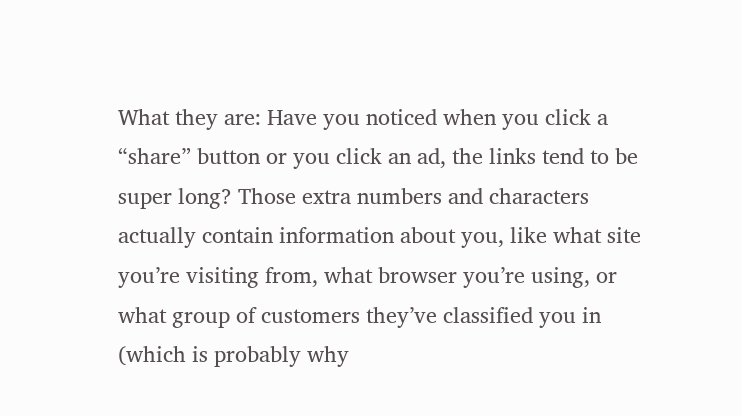What they are: Have you noticed when you click a “share” button or you click an ad, the links tend to be super long? Those extra numbers and characters actually contain information about you, like what site you’re visiting from, what browser you’re using, or what group of customers they’ve classified you in (which is probably why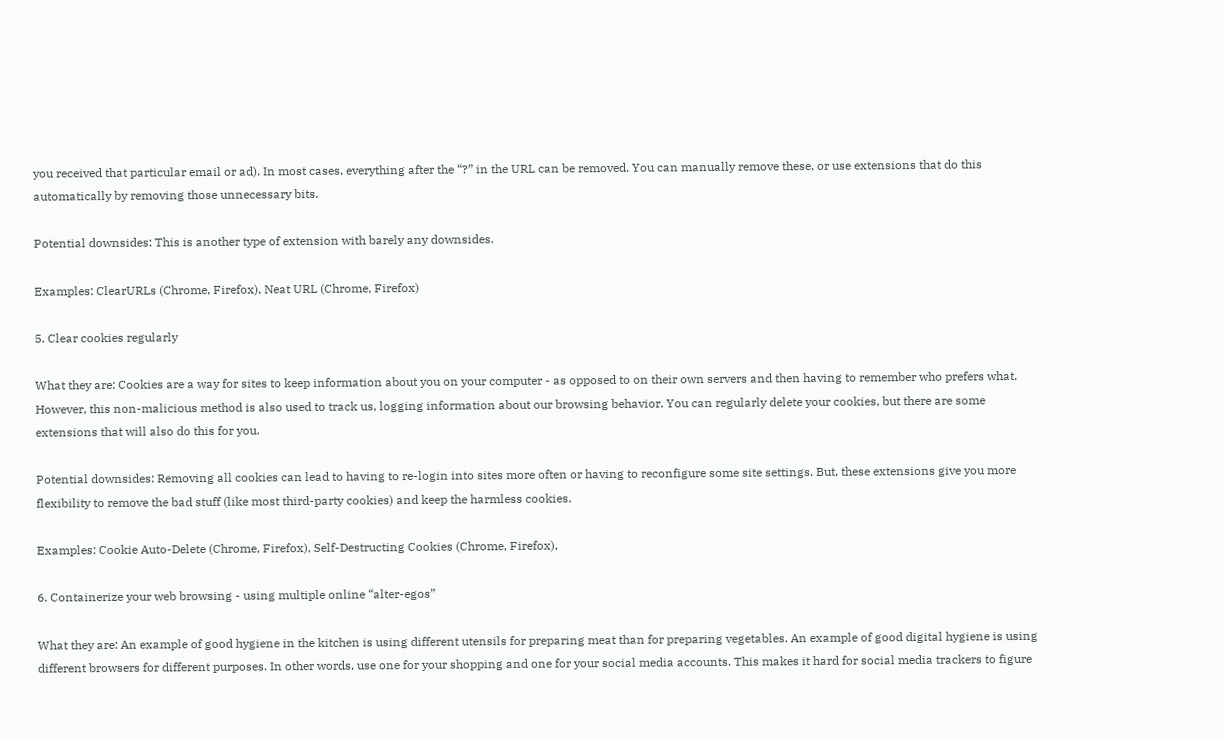you received that particular email or ad). In most cases, everything after the “?” in the URL can be removed. You can manually remove these, or use extensions that do this automatically by removing those unnecessary bits.

Potential downsides: This is another type of extension with barely any downsides.

Examples: ClearURLs (Chrome, Firefox), Neat URL (Chrome, Firefox)

5. Clear cookies regularly

What they are: Cookies are a way for sites to keep information about you on your computer - as opposed to on their own servers and then having to remember who prefers what. However, this non-malicious method is also used to track us, logging information about our browsing behavior. You can regularly delete your cookies, but there are some extensions that will also do this for you.

Potential downsides: Removing all cookies can lead to having to re-login into sites more often or having to reconfigure some site settings. But, these extensions give you more flexibility to remove the bad stuff (like most third-party cookies) and keep the harmless cookies.

Examples: Cookie Auto-Delete (Chrome, Firefox), Self-Destructing Cookies (Chrome, Firefox),

6. Containerize your web browsing - using multiple online “alter-egos”

What they are: An example of good hygiene in the kitchen is using different utensils for preparing meat than for preparing vegetables. An example of good digital hygiene is using different browsers for different purposes. In other words, use one for your shopping and one for your social media accounts. This makes it hard for social media trackers to figure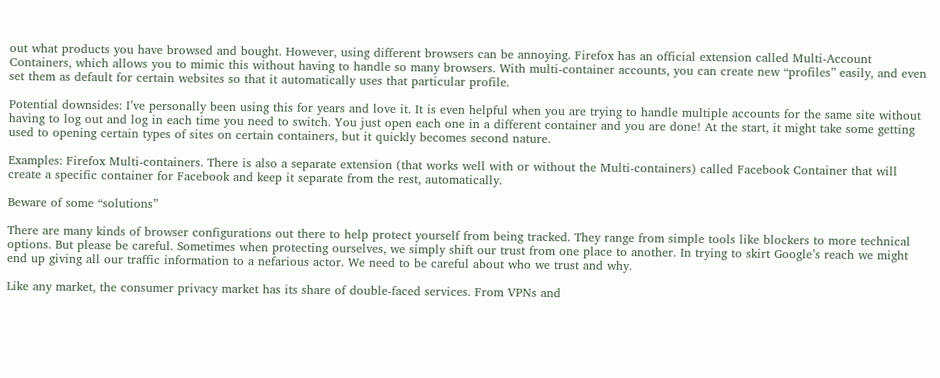out what products you have browsed and bought. However, using different browsers can be annoying. Firefox has an official extension called Multi-Account Containers, which allows you to mimic this without having to handle so many browsers. With multi-container accounts, you can create new “profiles” easily, and even set them as default for certain websites so that it automatically uses that particular profile.

Potential downsides: I’ve personally been using this for years and love it. It is even helpful when you are trying to handle multiple accounts for the same site without having to log out and log in each time you need to switch. You just open each one in a different container and you are done! At the start, it might take some getting used to opening certain types of sites on certain containers, but it quickly becomes second nature.

Examples: Firefox Multi-containers. There is also a separate extension (that works well with or without the Multi-containers) called Facebook Container that will create a specific container for Facebook and keep it separate from the rest, automatically.

Beware of some “solutions”

There are many kinds of browser configurations out there to help protect yourself from being tracked. They range from simple tools like blockers to more technical options. But please be careful. Sometimes when protecting ourselves, we simply shift our trust from one place to another. In trying to skirt Google’s reach we might end up giving all our traffic information to a nefarious actor. We need to be careful about who we trust and why.

Like any market, the consumer privacy market has its share of double-faced services. From VPNs and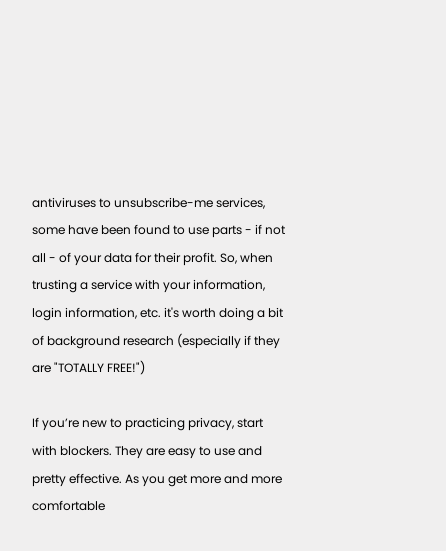antiviruses to unsubscribe-me services, some have been found to use parts - if not all - of your data for their profit. So, when trusting a service with your information, login information, etc. it's worth doing a bit of background research (especially if they are "TOTALLY FREE!")

If you’re new to practicing privacy, start with blockers. They are easy to use and pretty effective. As you get more and more comfortable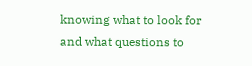knowing what to look for and what questions to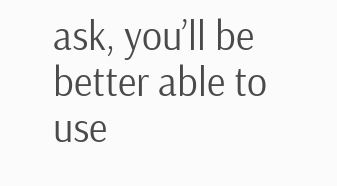ask, you’ll be better able to use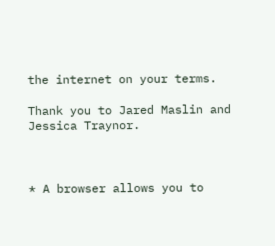the internet on your terms.

Thank you to Jared Maslin and Jessica Traynor.



* A browser allows you to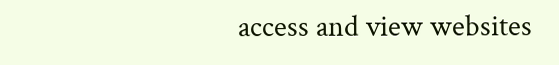access and view websites